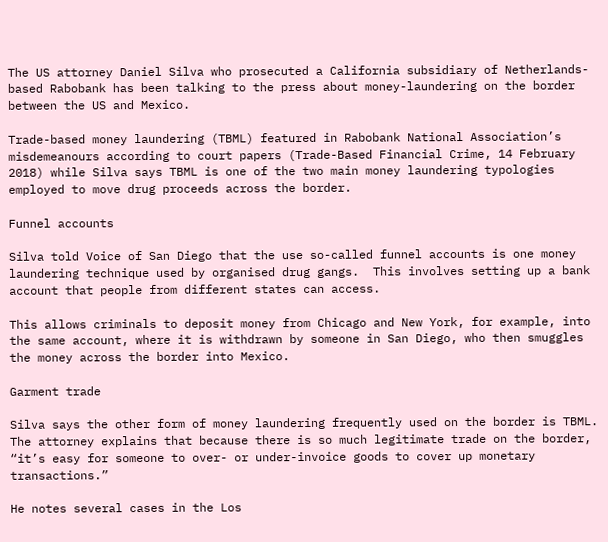The US attorney Daniel Silva who prosecuted a California subsidiary of Netherlands-based Rabobank has been talking to the press about money-laundering on the border between the US and Mexico.

Trade-based money laundering (TBML) featured in Rabobank National Association’s misdemeanours according to court papers (Trade-Based Financial Crime, 14 February 2018) while Silva says TBML is one of the two main money laundering typologies employed to move drug proceeds across the border.

Funnel accounts

Silva told Voice of San Diego that the use so-called funnel accounts is one money laundering technique used by organised drug gangs.  This involves setting up a bank account that people from different states can access.

This allows criminals to deposit money from Chicago and New York, for example, into the same account, where it is withdrawn by someone in San Diego, who then smuggles the money across the border into Mexico.

Garment trade

Silva says the other form of money laundering frequently used on the border is TBML. The attorney explains that because there is so much legitimate trade on the border, “it’s easy for someone to over- or under-invoice goods to cover up monetary transactions.”

He notes several cases in the Los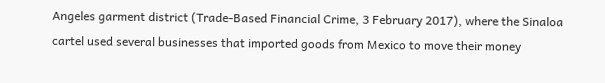Angeles garment district (Trade-Based Financial Crime, 3 February 2017), where the Sinaloa cartel used several businesses that imported goods from Mexico to move their money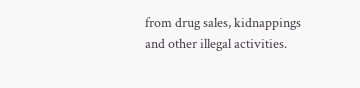from drug sales, kidnappings and other illegal activities.